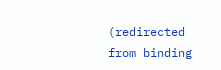(redirected from binding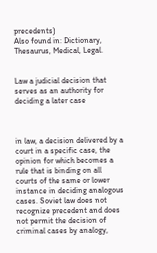precedents)
Also found in: Dictionary, Thesaurus, Medical, Legal.


Law a judicial decision that serves as an authority for deciding a later case



in law, a decision delivered by a court in a specific case, the opinion for which becomes a rule that is binding on all courts of the same or lower instance in deciding analogous cases. Soviet law does not recognize precedent and does not permit the decision of criminal cases by analogy,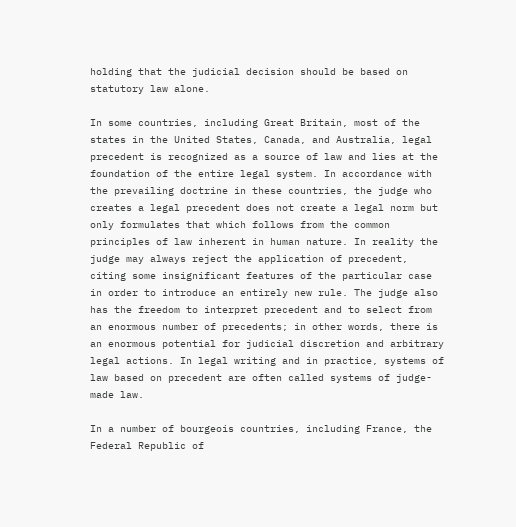holding that the judicial decision should be based on statutory law alone.

In some countries, including Great Britain, most of the states in the United States, Canada, and Australia, legal precedent is recognized as a source of law and lies at the foundation of the entire legal system. In accordance with the prevailing doctrine in these countries, the judge who creates a legal precedent does not create a legal norm but only formulates that which follows from the common principles of law inherent in human nature. In reality the judge may always reject the application of precedent, citing some insignificant features of the particular case in order to introduce an entirely new rule. The judge also has the freedom to interpret precedent and to select from an enormous number of precedents; in other words, there is an enormous potential for judicial discretion and arbitrary legal actions. In legal writing and in practice, systems of law based on precedent are often called systems of judge-made law.

In a number of bourgeois countries, including France, the Federal Republic of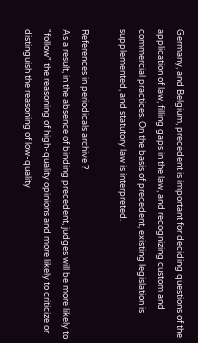Germany, and Belgium, precedent is important for deciding questions of the application of law, filling gaps in the law, and recognizing custom and commercial practices. On the basis of precedent, existing legislation is supplemented, and statutory law is interpreted.

References in periodicals archive ?
As a result, in the absence of binding precedent, judges will be more likely to "follow" the reasoning of high-quality opinions and more likely to criticize or distinguish the reasoning of low-quality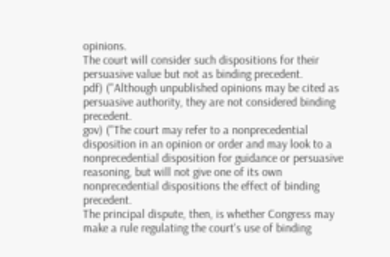opinions.
The court will consider such dispositions for their persuasive value but not as binding precedent.
pdf) ("Although unpublished opinions may be cited as persuasive authority, they are not considered binding precedent.
gov) ("The court may refer to a nonprecedential disposition in an opinion or order and may look to a nonprecedential disposition for guidance or persuasive reasoning, but will not give one of its own nonprecedential dispositions the effect of binding precedent.
The principal dispute, then, is whether Congress may make a rule regulating the court's use of binding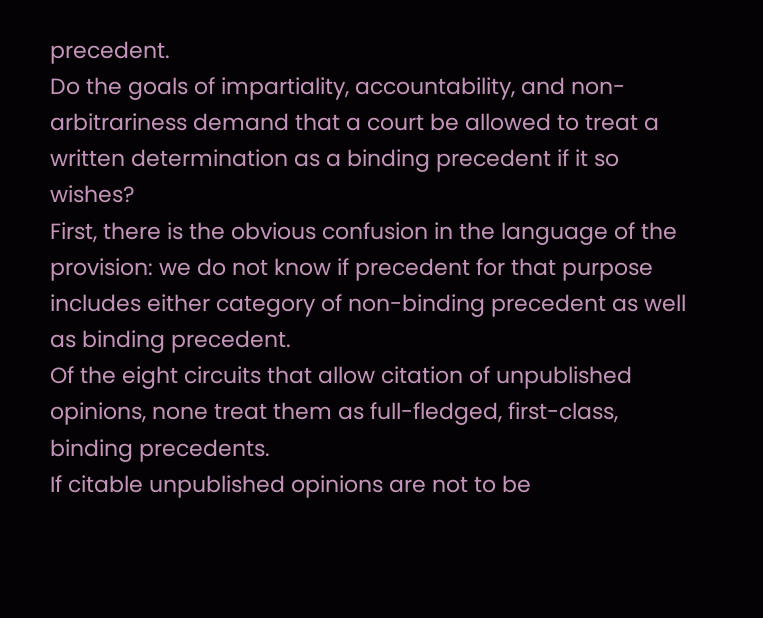precedent.
Do the goals of impartiality, accountability, and non-arbitrariness demand that a court be allowed to treat a written determination as a binding precedent if it so wishes?
First, there is the obvious confusion in the language of the provision: we do not know if precedent for that purpose includes either category of non-binding precedent as well as binding precedent.
Of the eight circuits that allow citation of unpublished opinions, none treat them as full-fledged, first-class, binding precedents.
If citable unpublished opinions are not to be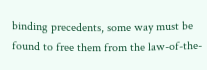binding precedents, some way must be found to free them from the law-of-the-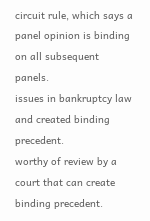circuit rule, which says a panel opinion is binding on all subsequent panels.
issues in bankruptcy law and created binding precedent.
worthy of review by a court that can create binding precedent.